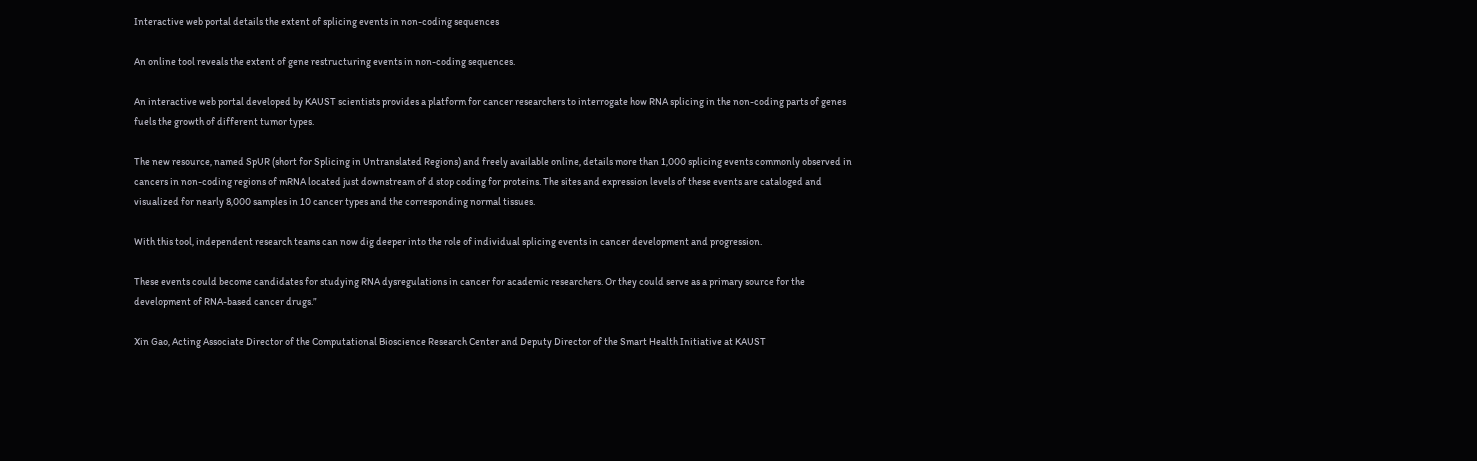Interactive web portal details the extent of splicing events in non-coding sequences

An online tool reveals the extent of gene restructuring events in non-coding sequences.

An interactive web portal developed by KAUST scientists provides a platform for cancer researchers to interrogate how RNA splicing in the non-coding parts of genes fuels the growth of different tumor types.

The new resource, named SpUR (short for Splicing in Untranslated Regions) and freely available online, details more than 1,000 splicing events commonly observed in cancers in non-coding regions of mRNA located just downstream of d stop coding for proteins. The sites and expression levels of these events are cataloged and visualized for nearly 8,000 samples in 10 cancer types and the corresponding normal tissues.

With this tool, independent research teams can now dig deeper into the role of individual splicing events in cancer development and progression.

These events could become candidates for studying RNA dysregulations in cancer for academic researchers. Or they could serve as a primary source for the development of RNA-based cancer drugs.”

Xin Gao, Acting Associate Director of the Computational Bioscience Research Center and Deputy Director of the Smart Health Initiative at KAUST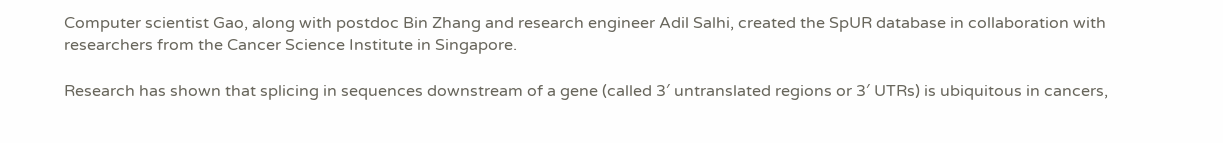Computer scientist Gao, along with postdoc Bin Zhang and research engineer Adil Salhi, created the SpUR database in collaboration with researchers from the Cancer Science Institute in Singapore.

Research has shown that splicing in sequences downstream of a gene (called 3′ untranslated regions or 3′ UTRs) is ubiquitous in cancers,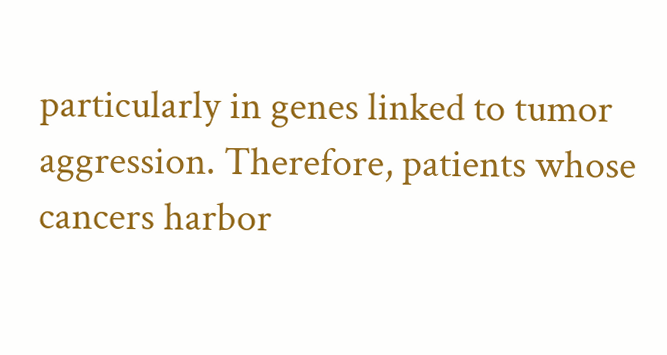particularly in genes linked to tumor aggression. Therefore, patients whose cancers harbor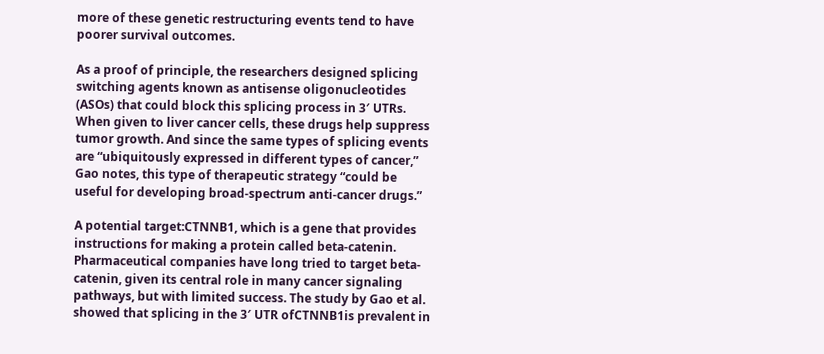more of these genetic restructuring events tend to have poorer survival outcomes.

As a proof of principle, the researchers designed splicing switching agents known as antisense oligonucleotides (ASOs) that could block this splicing process in 3′ UTRs. When given to liver cancer cells, these drugs help suppress tumor growth. And since the same types of splicing events are “ubiquitously expressed in different types of cancer,” Gao notes, this type of therapeutic strategy “could be useful for developing broad-spectrum anti-cancer drugs.”

A potential target:CTNNB1, which is a gene that provides instructions for making a protein called beta-catenin. Pharmaceutical companies have long tried to target beta-catenin, given its central role in many cancer signaling pathways, but with limited success. The study by Gao et al. showed that splicing in the 3′ UTR ofCTNNB1is prevalent in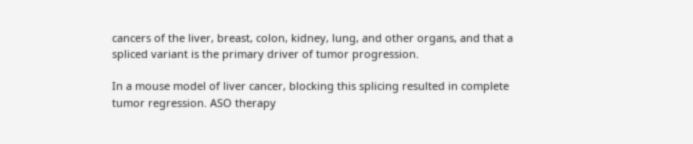cancers of the liver, breast, colon, kidney, lung, and other organs, and that a spliced variant is the primary driver of tumor progression.

In a mouse model of liver cancer, blocking this splicing resulted in complete tumor regression. ASO therapy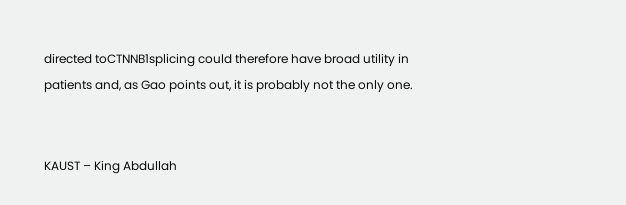directed toCTNNB1splicing could therefore have broad utility in patients and, as Gao points out, it is probably not the only one.


KAUST – King Abdullah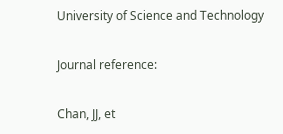University of Science and Technology

Journal reference:

Chan, JJ, et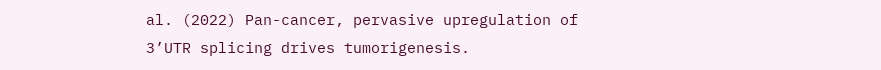al. (2022) Pan-cancer, pervasive upregulation of 3’UTR splicing drives tumorigenesis.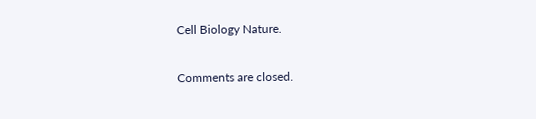Cell Biology Nature.

Comments are closed.